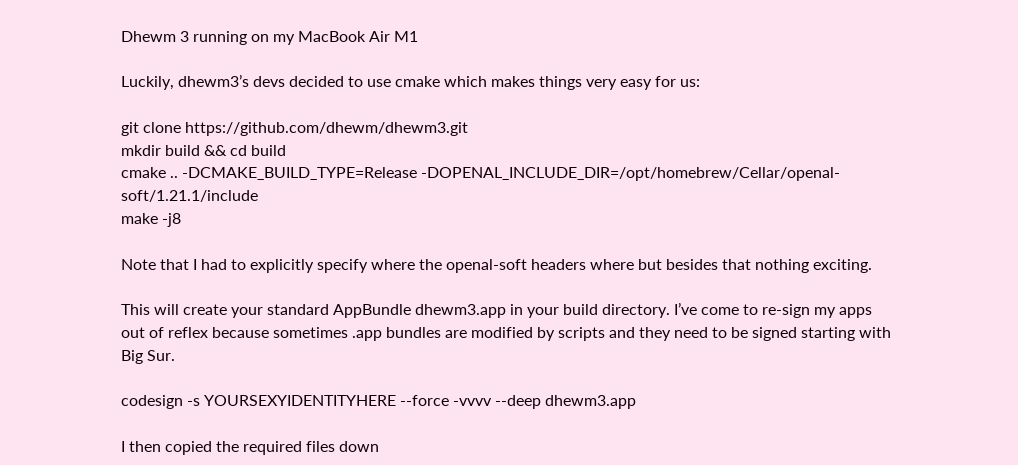Dhewm 3 running on my MacBook Air M1

Luckily, dhewm3’s devs decided to use cmake which makes things very easy for us:

git clone https://github.com/dhewm/dhewm3.git
mkdir build && cd build
cmake .. -DCMAKE_BUILD_TYPE=Release -DOPENAL_INCLUDE_DIR=/opt/homebrew/Cellar/openal-soft/1.21.1/include
make -j8

Note that I had to explicitly specify where the openal-soft headers where but besides that nothing exciting.

This will create your standard AppBundle dhewm3.app in your build directory. I’ve come to re-sign my apps out of reflex because sometimes .app bundles are modified by scripts and they need to be signed starting with Big Sur.

codesign -s YOURSEXYIDENTITYHERE --force -vvvv --deep dhewm3.app

I then copied the required files down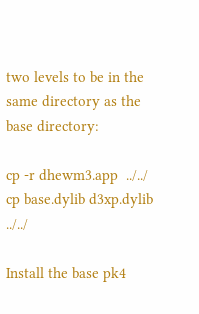two levels to be in the same directory as the base directory:

cp -r dhewm3.app  ../../
cp base.dylib d3xp.dylib ../../

Install the base pk4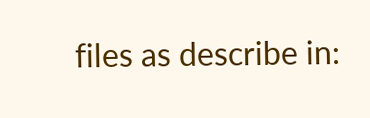files as describe in: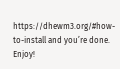https://dhewm3.org/#how-to-install and you’re done. Enjoy!